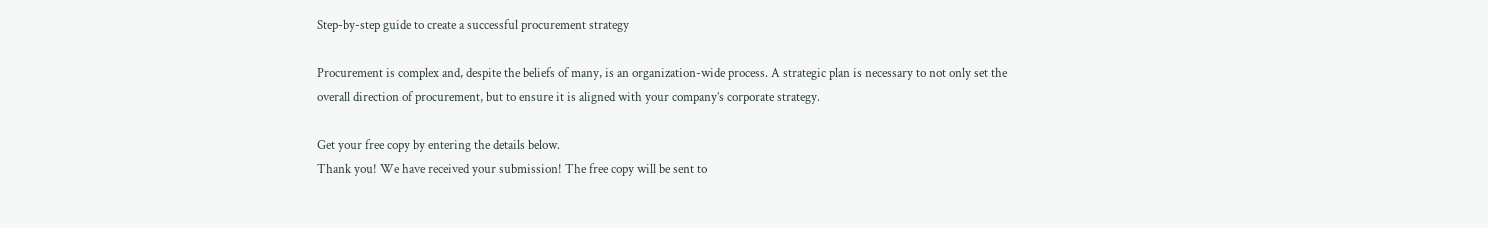Step-by-step guide to create a successful procurement strategy

Procurement is complex and, despite the beliefs of many, is an organization-wide process. A strategic plan is necessary to not only set the overall direction of procurement, but to ensure it is aligned with your company’s corporate strategy.

Get your free copy by entering the details below.
Thank you! We have received your submission! The free copy will be sent to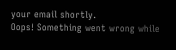your email shortly.
Oops! Something went wrong while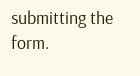submitting the form.